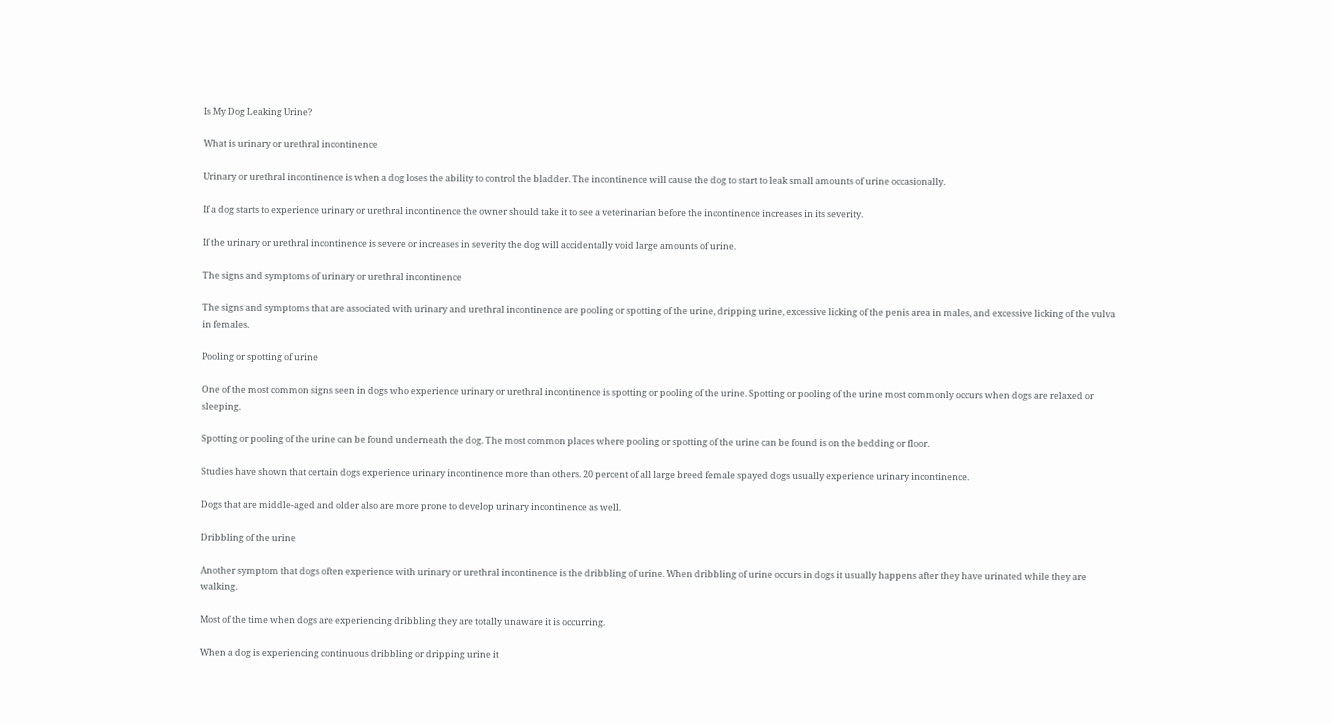Is My Dog Leaking Urine?

What is urinary or urethral incontinence

Urinary or urethral incontinence is when a dog loses the ability to control the bladder. The incontinence will cause the dog to start to leak small amounts of urine occasionally.

If a dog starts to experience urinary or urethral incontinence the owner should take it to see a veterinarian before the incontinence increases in its severity.

If the urinary or urethral incontinence is severe or increases in severity the dog will accidentally void large amounts of urine.

The signs and symptoms of urinary or urethral incontinence

The signs and symptoms that are associated with urinary and urethral incontinence are pooling or spotting of the urine, dripping urine, excessive licking of the penis area in males, and excessive licking of the vulva in females.

Pooling or spotting of urine

One of the most common signs seen in dogs who experience urinary or urethral incontinence is spotting or pooling of the urine. Spotting or pooling of the urine most commonly occurs when dogs are relaxed or sleeping.

Spotting or pooling of the urine can be found underneath the dog. The most common places where pooling or spotting of the urine can be found is on the bedding or floor.

Studies have shown that certain dogs experience urinary incontinence more than others. 20 percent of all large breed female spayed dogs usually experience urinary incontinence.

Dogs that are middle-aged and older also are more prone to develop urinary incontinence as well.

Dribbling of the urine

Another symptom that dogs often experience with urinary or urethral incontinence is the dribbling of urine. When dribbling of urine occurs in dogs it usually happens after they have urinated while they are walking.

Most of the time when dogs are experiencing dribbling they are totally unaware it is occurring.

When a dog is experiencing continuous dribbling or dripping urine it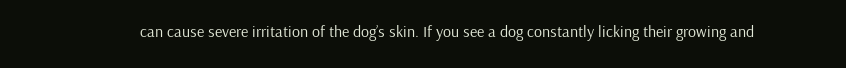can cause severe irritation of the dog’s skin. If you see a dog constantly licking their growing and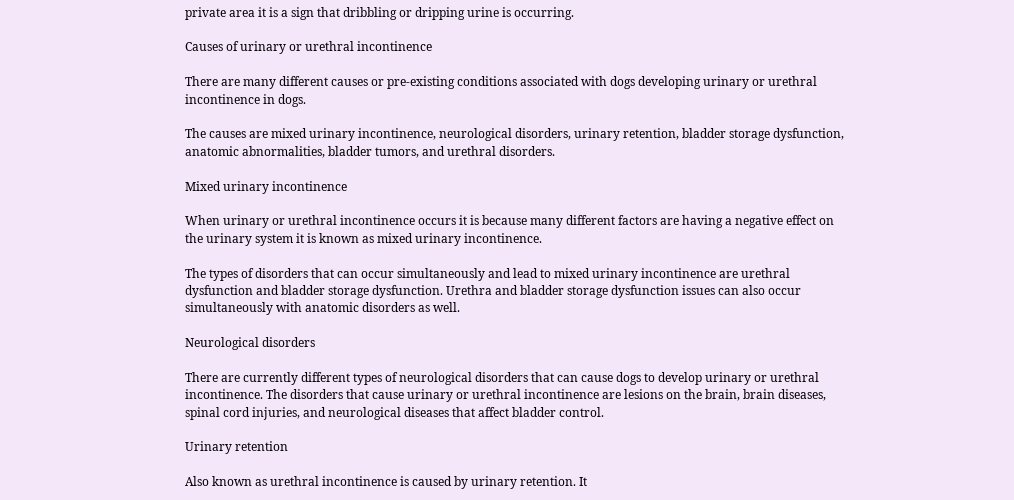private area it is a sign that dribbling or dripping urine is occurring.

Causes of urinary or urethral incontinence

There are many different causes or pre-existing conditions associated with dogs developing urinary or urethral incontinence in dogs.

The causes are mixed urinary incontinence, neurological disorders, urinary retention, bladder storage dysfunction, anatomic abnormalities, bladder tumors, and urethral disorders.

Mixed urinary incontinence

When urinary or urethral incontinence occurs it is because many different factors are having a negative effect on the urinary system it is known as mixed urinary incontinence.

The types of disorders that can occur simultaneously and lead to mixed urinary incontinence are urethral dysfunction and bladder storage dysfunction. Urethra and bladder storage dysfunction issues can also occur simultaneously with anatomic disorders as well.

Neurological disorders

There are currently different types of neurological disorders that can cause dogs to develop urinary or urethral incontinence. The disorders that cause urinary or urethral incontinence are lesions on the brain, brain diseases, spinal cord injuries, and neurological diseases that affect bladder control.

Urinary retention

Also known as urethral incontinence is caused by urinary retention. It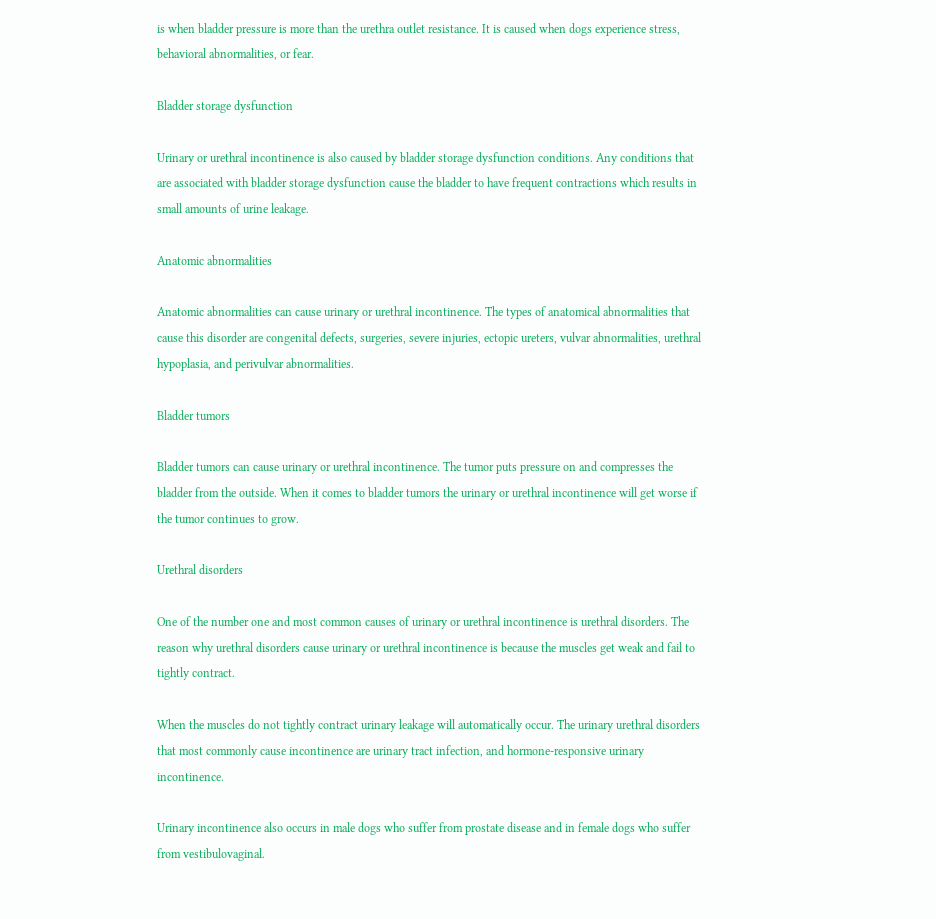is when bladder pressure is more than the urethra outlet resistance. It is caused when dogs experience stress, behavioral abnormalities, or fear.

Bladder storage dysfunction

Urinary or urethral incontinence is also caused by bladder storage dysfunction conditions. Any conditions that are associated with bladder storage dysfunction cause the bladder to have frequent contractions which results in small amounts of urine leakage.

Anatomic abnormalities

Anatomic abnormalities can cause urinary or urethral incontinence. The types of anatomical abnormalities that cause this disorder are congenital defects, surgeries, severe injuries, ectopic ureters, vulvar abnormalities, urethral hypoplasia, and perivulvar abnormalities.

Bladder tumors

Bladder tumors can cause urinary or urethral incontinence. The tumor puts pressure on and compresses the bladder from the outside. When it comes to bladder tumors the urinary or urethral incontinence will get worse if the tumor continues to grow.

Urethral disorders

One of the number one and most common causes of urinary or urethral incontinence is urethral disorders. The reason why urethral disorders cause urinary or urethral incontinence is because the muscles get weak and fail to tightly contract.

When the muscles do not tightly contract urinary leakage will automatically occur. The urinary urethral disorders that most commonly cause incontinence are urinary tract infection, and hormone-responsive urinary incontinence.

Urinary incontinence also occurs in male dogs who suffer from prostate disease and in female dogs who suffer from vestibulovaginal.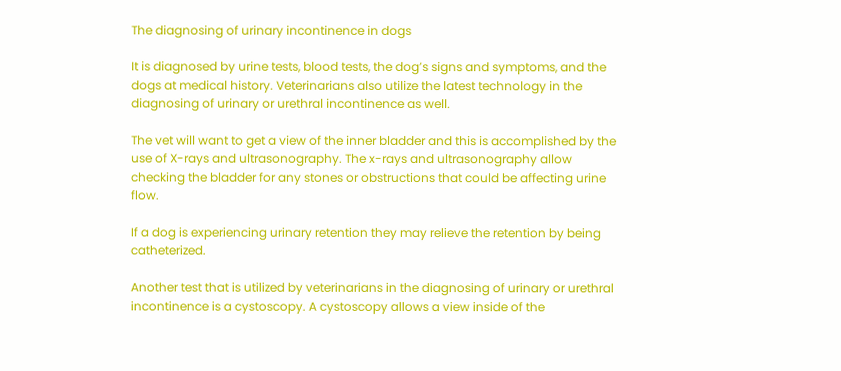The diagnosing of urinary incontinence in dogs

It is diagnosed by urine tests, blood tests, the dog’s signs and symptoms, and the dogs at medical history. Veterinarians also utilize the latest technology in the diagnosing of urinary or urethral incontinence as well.

The vet will want to get a view of the inner bladder and this is accomplished by the use of X-rays and ultrasonography. The x-rays and ultrasonography allow checking the bladder for any stones or obstructions that could be affecting urine flow.

If a dog is experiencing urinary retention they may relieve the retention by being catheterized.

Another test that is utilized by veterinarians in the diagnosing of urinary or urethral incontinence is a cystoscopy. A cystoscopy allows a view inside of the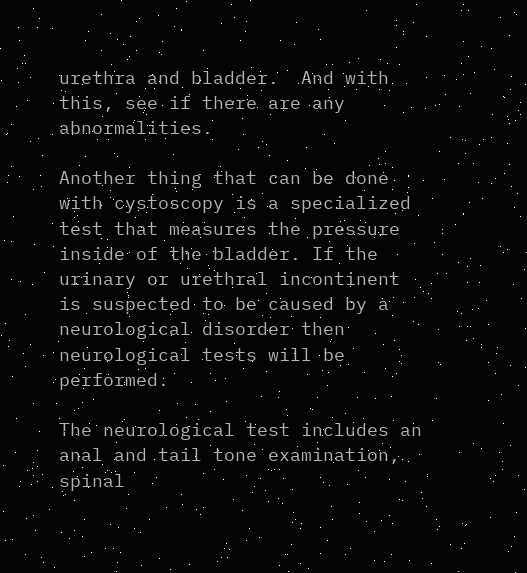urethra and bladder.  And with this, see if there are any abnormalities.

Another thing that can be done with cystoscopy is a specialized test that measures the pressure inside of the bladder. If the urinary or urethral incontinent is suspected to be caused by a neurological disorder then neurological tests will be performed.

The neurological test includes an anal and tail tone examination, spinal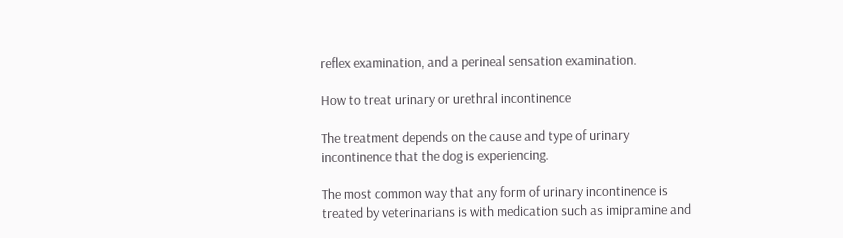reflex examination, and a perineal sensation examination.

How to treat urinary or urethral incontinence

The treatment depends on the cause and type of urinary incontinence that the dog is experiencing.

The most common way that any form of urinary incontinence is treated by veterinarians is with medication such as imipramine and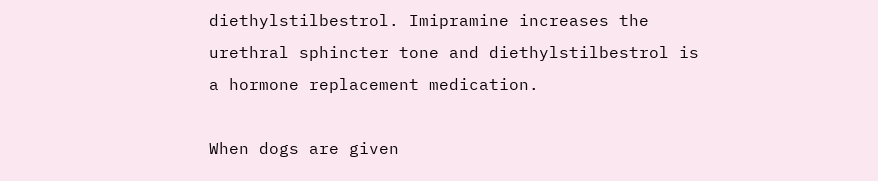diethylstilbestrol. Imipramine increases the urethral sphincter tone and diethylstilbestrol is a hormone replacement medication.

When dogs are given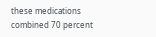these medications combined 70 percent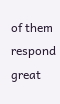of them respond great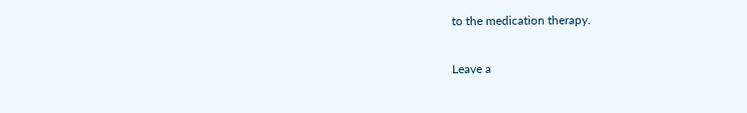to the medication therapy.

Leave a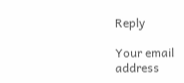Reply

Your email address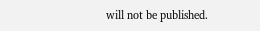will not be published.